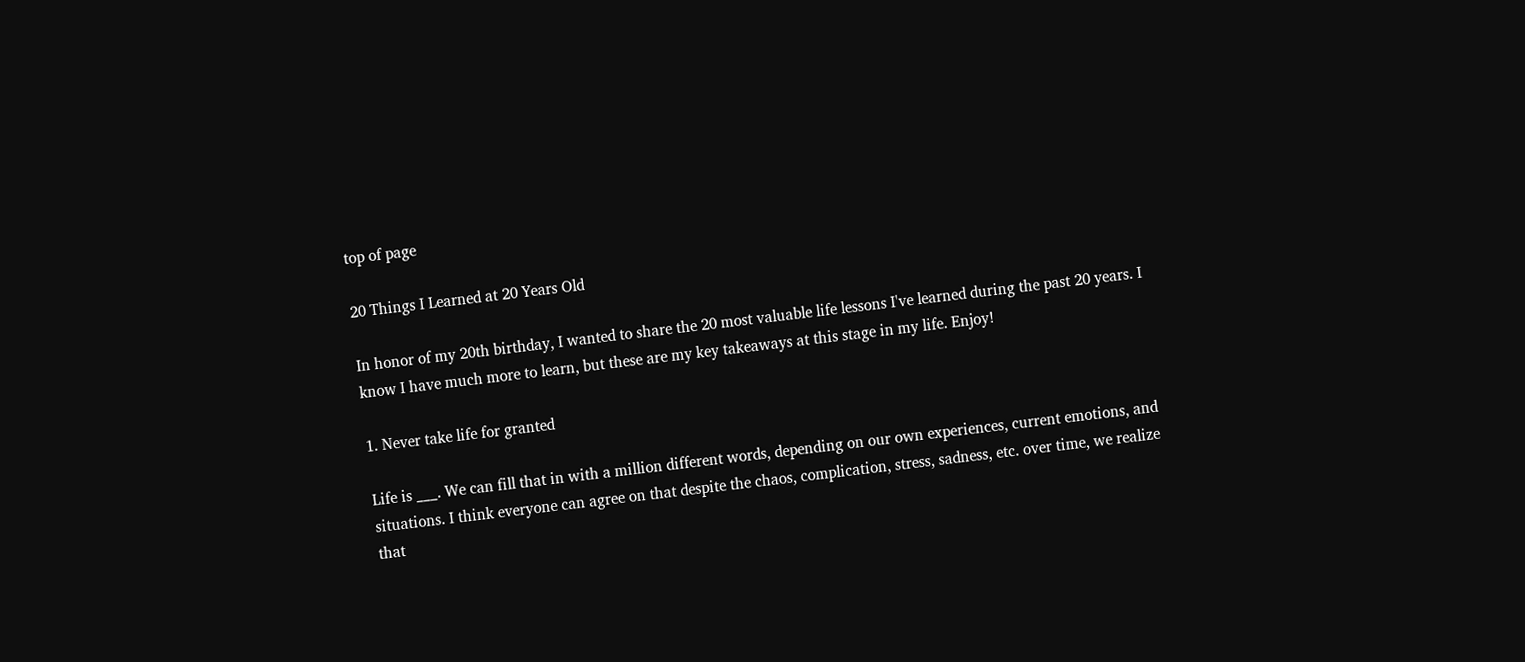top of page

20 Things I Learned at 20 Years Old

In honor of my 20th birthday, I wanted to share the 20 most valuable life lessons I've learned during the past 20 years. I know I have much more to learn, but these are my key takeaways at this stage in my life. Enjoy!

1. Never take life for granted

Life is ___. We can fill that in with a million different words, depending on our own experiences, current emotions, and situations. I think everyone can agree on that despite the chaos, complication, stress, sadness, etc. over time, we realize that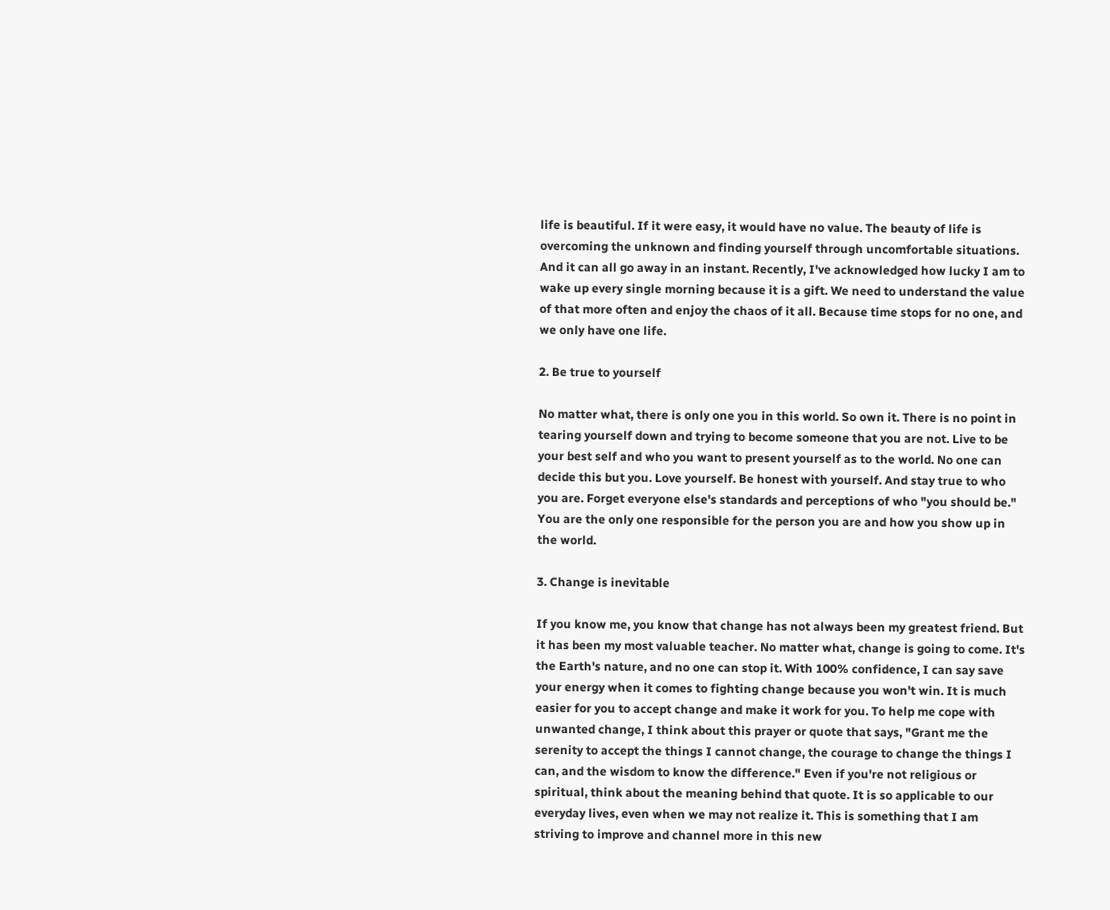life is beautiful. If it were easy, it would have no value. The beauty of life is overcoming the unknown and finding yourself through uncomfortable situations. And it can all go away in an instant. Recently, I've acknowledged how lucky I am to wake up every single morning because it is a gift. We need to understand the value of that more often and enjoy the chaos of it all. Because time stops for no one, and we only have one life.

2. Be true to yourself

No matter what, there is only one you in this world. So own it. There is no point in tearing yourself down and trying to become someone that you are not. Live to be your best self and who you want to present yourself as to the world. No one can decide this but you. Love yourself. Be honest with yourself. And stay true to who you are. Forget everyone else's standards and perceptions of who "you should be." You are the only one responsible for the person you are and how you show up in the world.

3. Change is inevitable

If you know me, you know that change has not always been my greatest friend. But it has been my most valuable teacher. No matter what, change is going to come. It's the Earth's nature, and no one can stop it. With 100% confidence, I can say save your energy when it comes to fighting change because you won't win. It is much easier for you to accept change and make it work for you. To help me cope with unwanted change, I think about this prayer or quote that says, "Grant me the serenity to accept the things I cannot change, the courage to change the things I can, and the wisdom to know the difference." Even if you're not religious or spiritual, think about the meaning behind that quote. It is so applicable to our everyday lives, even when we may not realize it. This is something that I am striving to improve and channel more in this new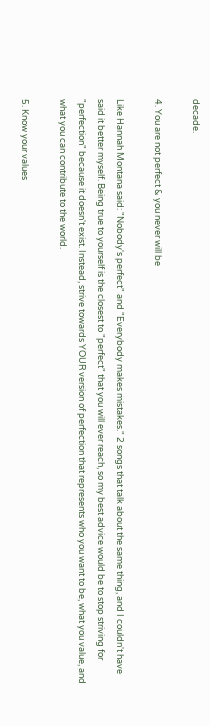decade.

4. You are not perfect & you never will be

Like Hannah Montana said: "Nobody's perfect" and "Everybody makes mistakes." 2 songs that talk about the same thing, and I couldn't have said it better myself. Being true to yourself is the closest to "perfect" that you will ever reach, so my best advice would be to stop striving for "perfection" because it doesn't exist. Instead, strive towards YOUR version of perfection that represents who you want to be, what you value, and what you can contribute to the world.

5. Know your values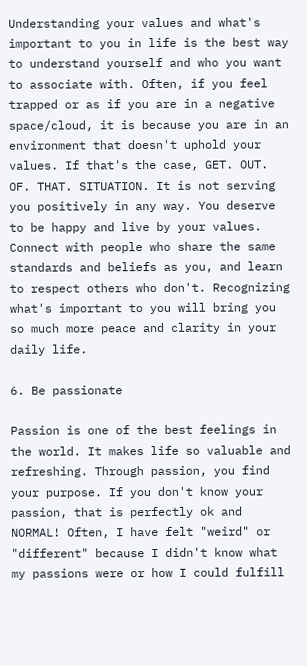Understanding your values and what's important to you in life is the best way to understand yourself and who you want to associate with. Often, if you feel trapped or as if you are in a negative space/cloud, it is because you are in an environment that doesn't uphold your values. If that's the case, GET. OUT. OF. THAT. SITUATION. It is not serving you positively in any way. You deserve to be happy and live by your values. Connect with people who share the same standards and beliefs as you, and learn to respect others who don't. Recognizing what's important to you will bring you so much more peace and clarity in your daily life.

6. Be passionate

Passion is one of the best feelings in the world. It makes life so valuable and refreshing. Through passion, you find your purpose. If you don't know your passion, that is perfectly ok and NORMAL! Often, I have felt "weird" or "different" because I didn't know what my passions were or how I could fulfill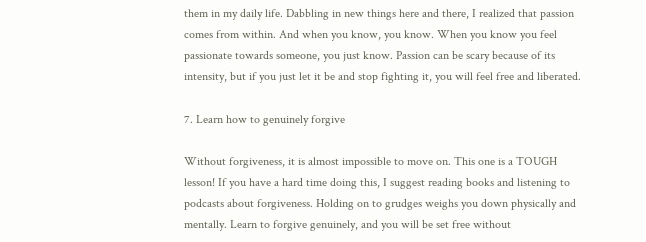them in my daily life. Dabbling in new things here and there, I realized that passion comes from within. And when you know, you know. When you know you feel passionate towards someone, you just know. Passion can be scary because of its intensity, but if you just let it be and stop fighting it, you will feel free and liberated.

7. Learn how to genuinely forgive

Without forgiveness, it is almost impossible to move on. This one is a TOUGH lesson! If you have a hard time doing this, I suggest reading books and listening to podcasts about forgiveness. Holding on to grudges weighs you down physically and mentally. Learn to forgive genuinely, and you will be set free without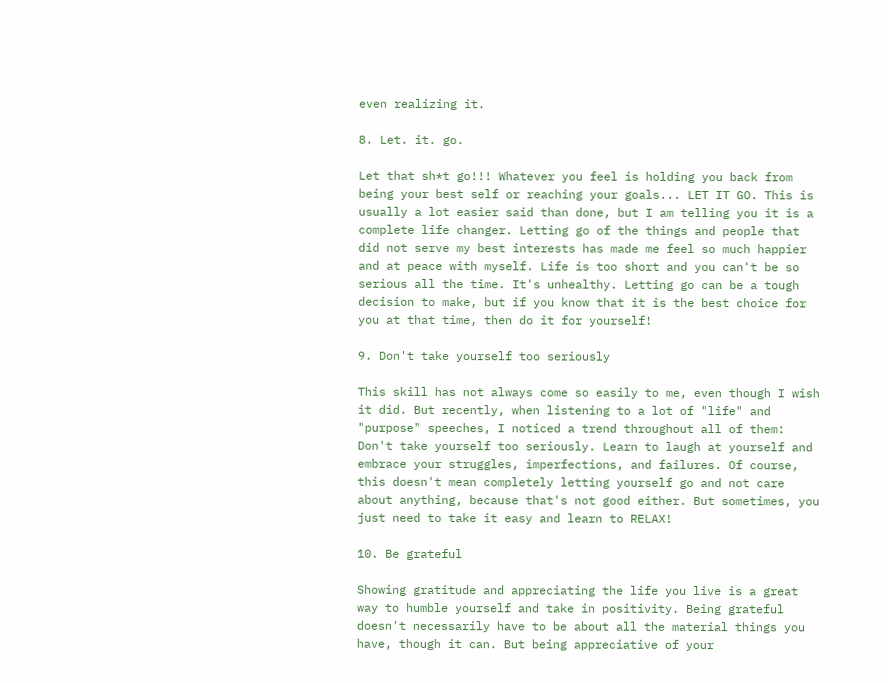even realizing it.

8. Let. it. go.

Let that sh*t go!!! Whatever you feel is holding you back from being your best self or reaching your goals... LET IT GO. This is usually a lot easier said than done, but I am telling you it is a complete life changer. Letting go of the things and people that did not serve my best interests has made me feel so much happier and at peace with myself. Life is too short and you can't be so serious all the time. It's unhealthy. Letting go can be a tough decision to make, but if you know that it is the best choice for you at that time, then do it for yourself!

9. Don't take yourself too seriously

This skill has not always come so easily to me, even though I wish it did. But recently, when listening to a lot of "life" and "purpose" speeches, I noticed a trend throughout all of them: Don't take yourself too seriously. Learn to laugh at yourself and embrace your struggles, imperfections, and failures. Of course, this doesn't mean completely letting yourself go and not care about anything, because that's not good either. But sometimes, you just need to take it easy and learn to RELAX!

10. Be grateful

Showing gratitude and appreciating the life you live is a great way to humble yourself and take in positivity. Being grateful doesn't necessarily have to be about all the material things you have, though it can. But being appreciative of your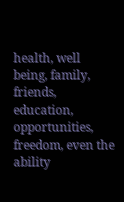health, well being, family, friends, education, opportunities, freedom, even the ability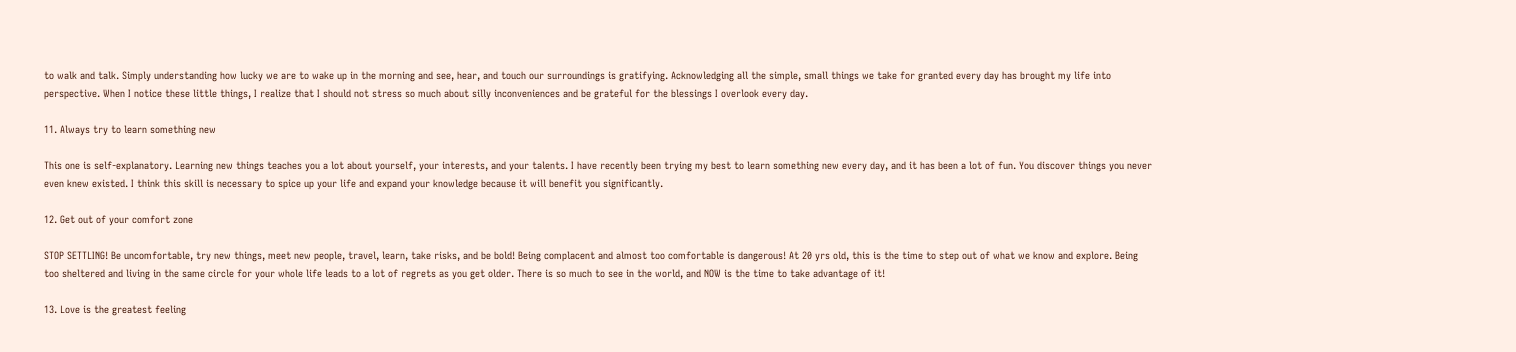to walk and talk. Simply understanding how lucky we are to wake up in the morning and see, hear, and touch our surroundings is gratifying. Acknowledging all the simple, small things we take for granted every day has brought my life into perspective. When I notice these little things, I realize that I should not stress so much about silly inconveniences and be grateful for the blessings I overlook every day.

11. Always try to learn something new

This one is self-explanatory. Learning new things teaches you a lot about yourself, your interests, and your talents. I have recently been trying my best to learn something new every day, and it has been a lot of fun. You discover things you never even knew existed. I think this skill is necessary to spice up your life and expand your knowledge because it will benefit you significantly.

12. Get out of your comfort zone

STOP SETTLING! Be uncomfortable, try new things, meet new people, travel, learn, take risks, and be bold! Being complacent and almost too comfortable is dangerous! At 20 yrs old, this is the time to step out of what we know and explore. Being too sheltered and living in the same circle for your whole life leads to a lot of regrets as you get older. There is so much to see in the world, and NOW is the time to take advantage of it!

13. Love is the greatest feeling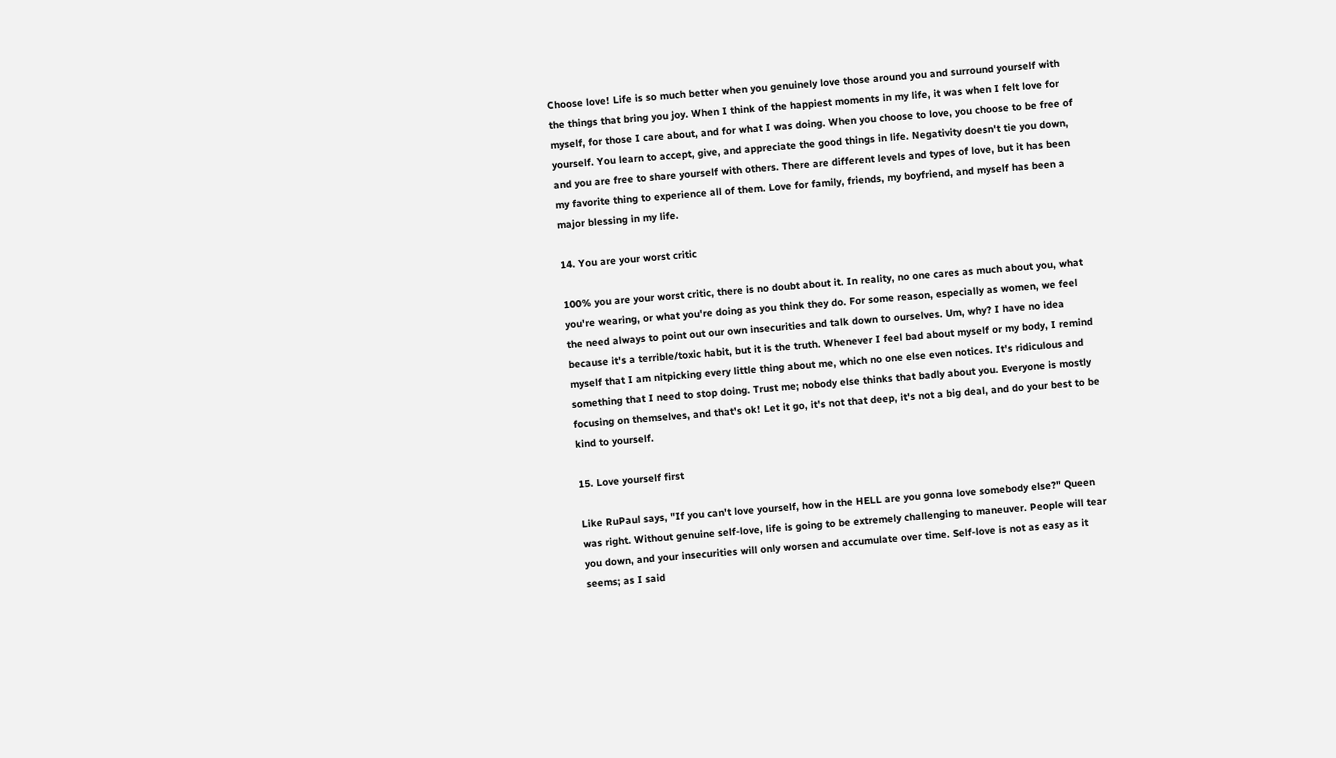Choose love! Life is so much better when you genuinely love those around you and surround yourself with the things that bring you joy. When I think of the happiest moments in my life, it was when I felt love for myself, for those I care about, and for what I was doing. When you choose to love, you choose to be free of yourself. You learn to accept, give, and appreciate the good things in life. Negativity doesn't tie you down, and you are free to share yourself with others. There are different levels and types of love, but it has been my favorite thing to experience all of them. Love for family, friends, my boyfriend, and myself has been a major blessing in my life.

14. You are your worst critic

100% you are your worst critic, there is no doubt about it. In reality, no one cares as much about you, what you're wearing, or what you're doing as you think they do. For some reason, especially as women, we feel the need always to point out our own insecurities and talk down to ourselves. Um, why? I have no idea because it's a terrible/toxic habit, but it is the truth. Whenever I feel bad about myself or my body, I remind myself that I am nitpicking every little thing about me, which no one else even notices. It's ridiculous and something that I need to stop doing. Trust me; nobody else thinks that badly about you. Everyone is mostly focusing on themselves, and that's ok! Let it go, it's not that deep, it's not a big deal, and do your best to be kind to yourself.

15. Love yourself first

Like RuPaul says, "If you can't love yourself, how in the HELL are you gonna love somebody else?" Queen was right. Without genuine self-love, life is going to be extremely challenging to maneuver. People will tear you down, and your insecurities will only worsen and accumulate over time. Self-love is not as easy as it seems; as I said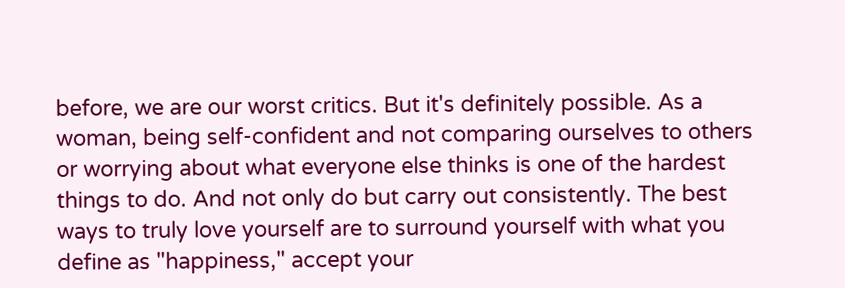before, we are our worst critics. But it's definitely possible. As a woman, being self-confident and not comparing ourselves to others or worrying about what everyone else thinks is one of the hardest things to do. And not only do but carry out consistently. The best ways to truly love yourself are to surround yourself with what you define as "happiness," accept your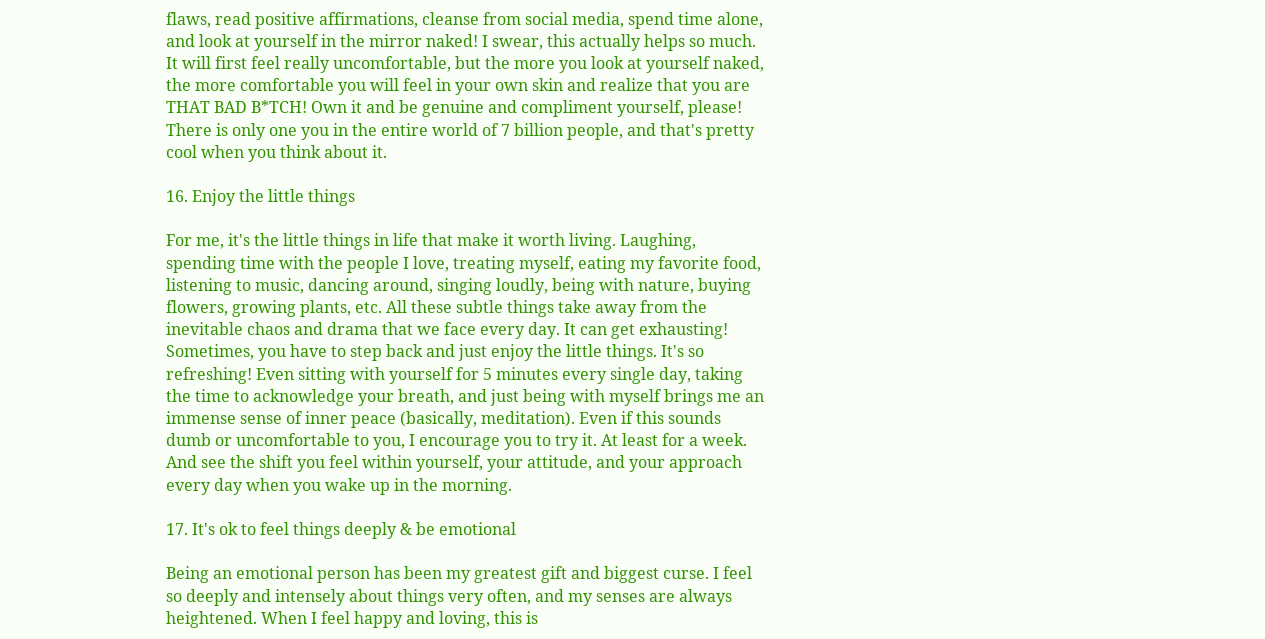flaws, read positive affirmations, cleanse from social media, spend time alone, and look at yourself in the mirror naked! I swear, this actually helps so much. It will first feel really uncomfortable, but the more you look at yourself naked, the more comfortable you will feel in your own skin and realize that you are THAT BAD B*TCH! Own it and be genuine and compliment yourself, please! There is only one you in the entire world of 7 billion people, and that's pretty cool when you think about it.

16. Enjoy the little things

For me, it's the little things in life that make it worth living. Laughing, spending time with the people I love, treating myself, eating my favorite food, listening to music, dancing around, singing loudly, being with nature, buying flowers, growing plants, etc. All these subtle things take away from the inevitable chaos and drama that we face every day. It can get exhausting! Sometimes, you have to step back and just enjoy the little things. It's so refreshing! Even sitting with yourself for 5 minutes every single day, taking the time to acknowledge your breath, and just being with myself brings me an immense sense of inner peace (basically, meditation). Even if this sounds dumb or uncomfortable to you, I encourage you to try it. At least for a week. And see the shift you feel within yourself, your attitude, and your approach every day when you wake up in the morning.

17. It's ok to feel things deeply & be emotional

Being an emotional person has been my greatest gift and biggest curse. I feel so deeply and intensely about things very often, and my senses are always heightened. When I feel happy and loving, this is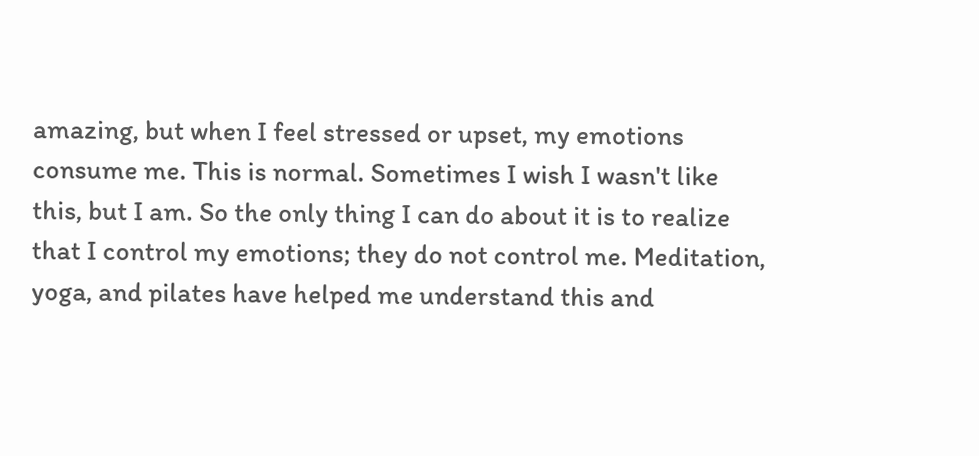amazing, but when I feel stressed or upset, my emotions consume me. This is normal. Sometimes I wish I wasn't like this, but I am. So the only thing I can do about it is to realize that I control my emotions; they do not control me. Meditation, yoga, and pilates have helped me understand this and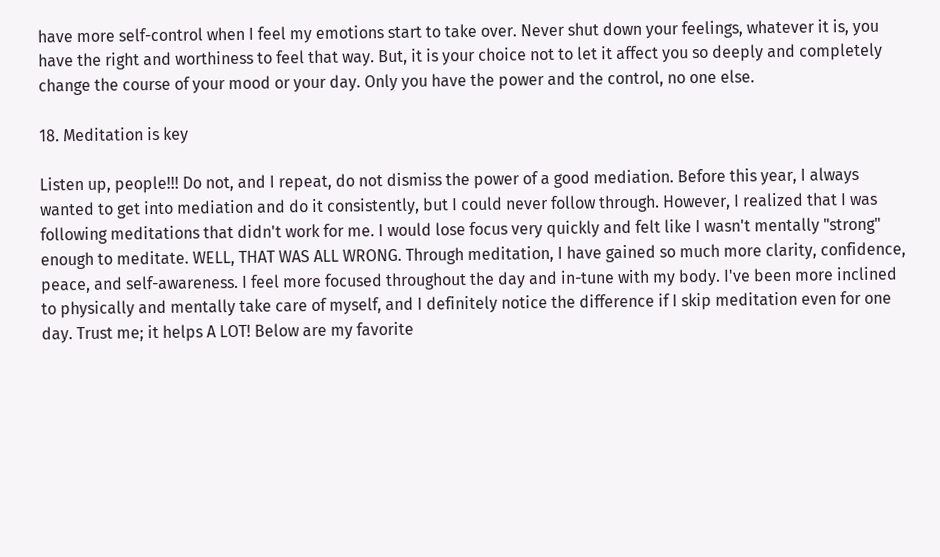have more self-control when I feel my emotions start to take over. Never shut down your feelings, whatever it is, you have the right and worthiness to feel that way. But, it is your choice not to let it affect you so deeply and completely change the course of your mood or your day. Only you have the power and the control, no one else.

18. Meditation is key

Listen up, people!!! Do not, and I repeat, do not dismiss the power of a good mediation. Before this year, I always wanted to get into mediation and do it consistently, but I could never follow through. However, I realized that I was following meditations that didn't work for me. I would lose focus very quickly and felt like I wasn't mentally "strong" enough to meditate. WELL, THAT WAS ALL WRONG. Through meditation, I have gained so much more clarity, confidence, peace, and self-awareness. I feel more focused throughout the day and in-tune with my body. I've been more inclined to physically and mentally take care of myself, and I definitely notice the difference if I skip meditation even for one day. Trust me; it helps A LOT! Below are my favorite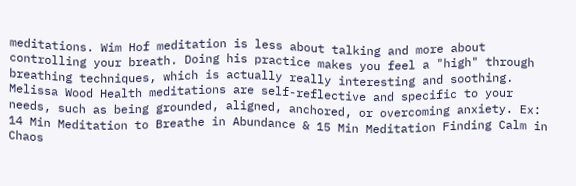meditations. Wim Hof meditation is less about talking and more about controlling your breath. Doing his practice makes you feel a "high" through breathing techniques, which is actually really interesting and soothing. Melissa Wood Health meditations are self-reflective and specific to your needs, such as being grounded, aligned, anchored, or overcoming anxiety. Ex: 14 Min Meditation to Breathe in Abundance & 15 Min Meditation Finding Calm in Chaos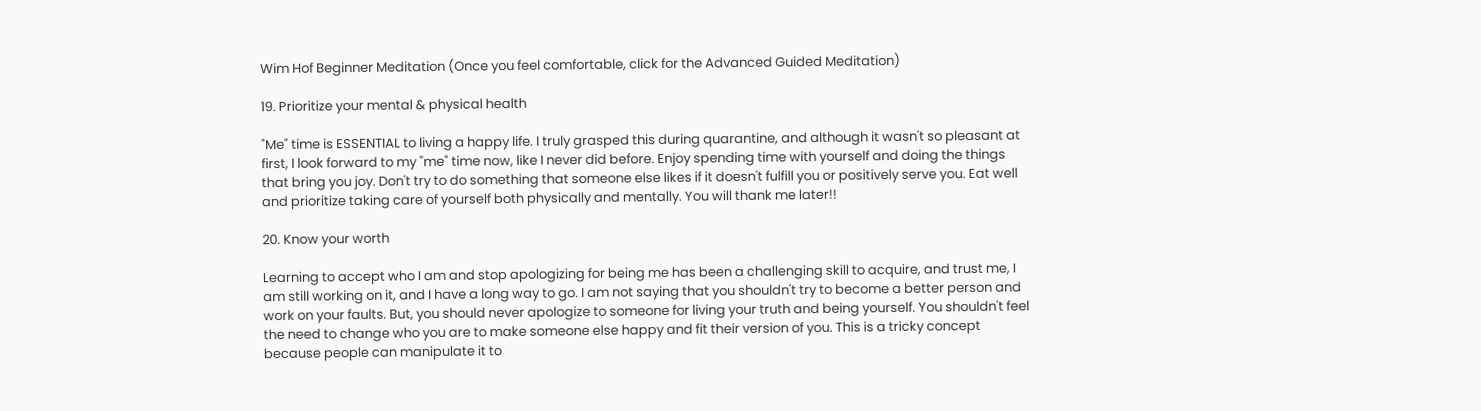Wim Hof Beginner Meditation (Once you feel comfortable, click for the Advanced Guided Meditation)

19. Prioritize your mental & physical health

"Me" time is ESSENTIAL to living a happy life. I truly grasped this during quarantine, and although it wasn't so pleasant at first, I look forward to my "me" time now, like I never did before. Enjoy spending time with yourself and doing the things that bring you joy. Don't try to do something that someone else likes if it doesn't fulfill you or positively serve you. Eat well and prioritize taking care of yourself both physically and mentally. You will thank me later!!

20. Know your worth

Learning to accept who I am and stop apologizing for being me has been a challenging skill to acquire, and trust me, I am still working on it, and I have a long way to go. I am not saying that you shouldn't try to become a better person and work on your faults. But, you should never apologize to someone for living your truth and being yourself. You shouldn't feel the need to change who you are to make someone else happy and fit their version of you. This is a tricky concept because people can manipulate it to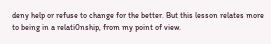deny help or refuse to change for the better. But this lesson relates more to being in a relati0nship, from my point of view.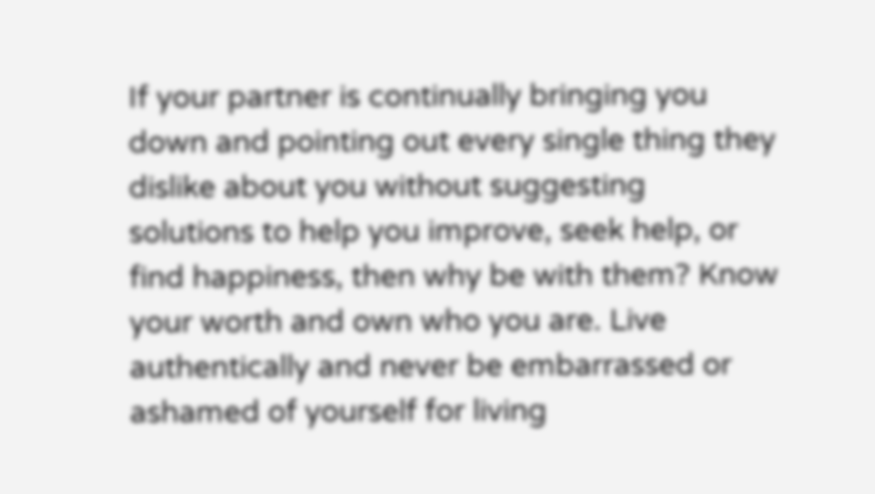If your partner is continually bringing you down and pointing out every single thing they dislike about you without suggesting solutions to help you improve, seek help, or find happiness, then why be with them? Know your worth and own who you are. Live authentically and never be embarrassed or ashamed of yourself for living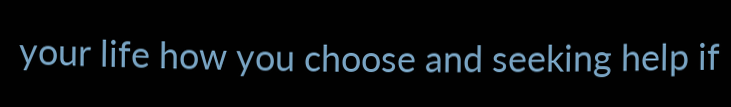your life how you choose and seeking help if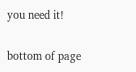you need it!

bottom of page